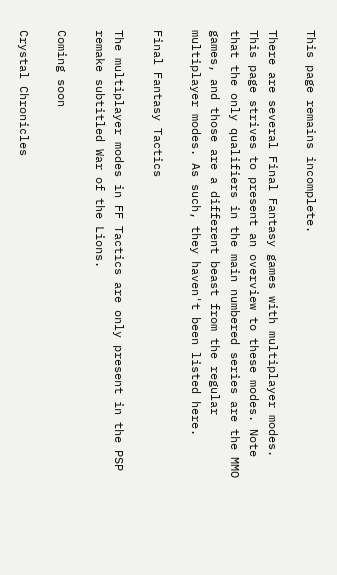This page remains incomplete.

There are several Final Fantasy games with multiplayer modes. This page strives to present an overview to these modes. Note that the only qualifiers in the main numbered series are the MMO games, and those are a different beast from the regular multiplayer modes. As such, they haven't been listed here.

Final Fantasy Tactics

The multiplayer modes in FF Tactics are only present in the PSP remake subtitled War of the Lions.

Coming soon

Crystal Chronicles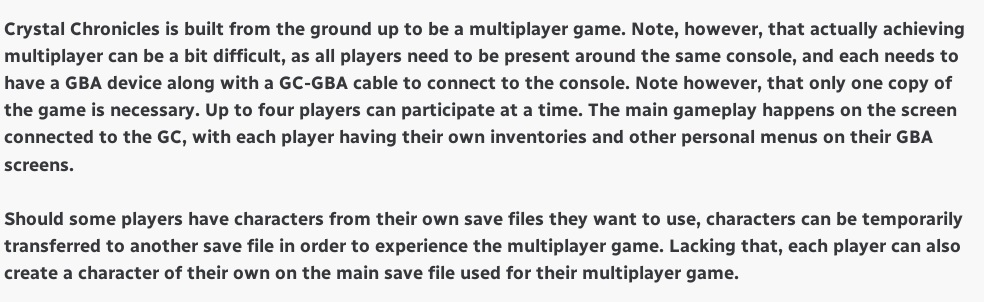Crystal Chronicles is built from the ground up to be a multiplayer game. Note, however, that actually achieving multiplayer can be a bit difficult, as all players need to be present around the same console, and each needs to have a GBA device along with a GC-GBA cable to connect to the console. Note however, that only one copy of the game is necessary. Up to four players can participate at a time. The main gameplay happens on the screen connected to the GC, with each player having their own inventories and other personal menus on their GBA screens.

Should some players have characters from their own save files they want to use, characters can be temporarily transferred to another save file in order to experience the multiplayer game. Lacking that, each player can also create a character of their own on the main save file used for their multiplayer game.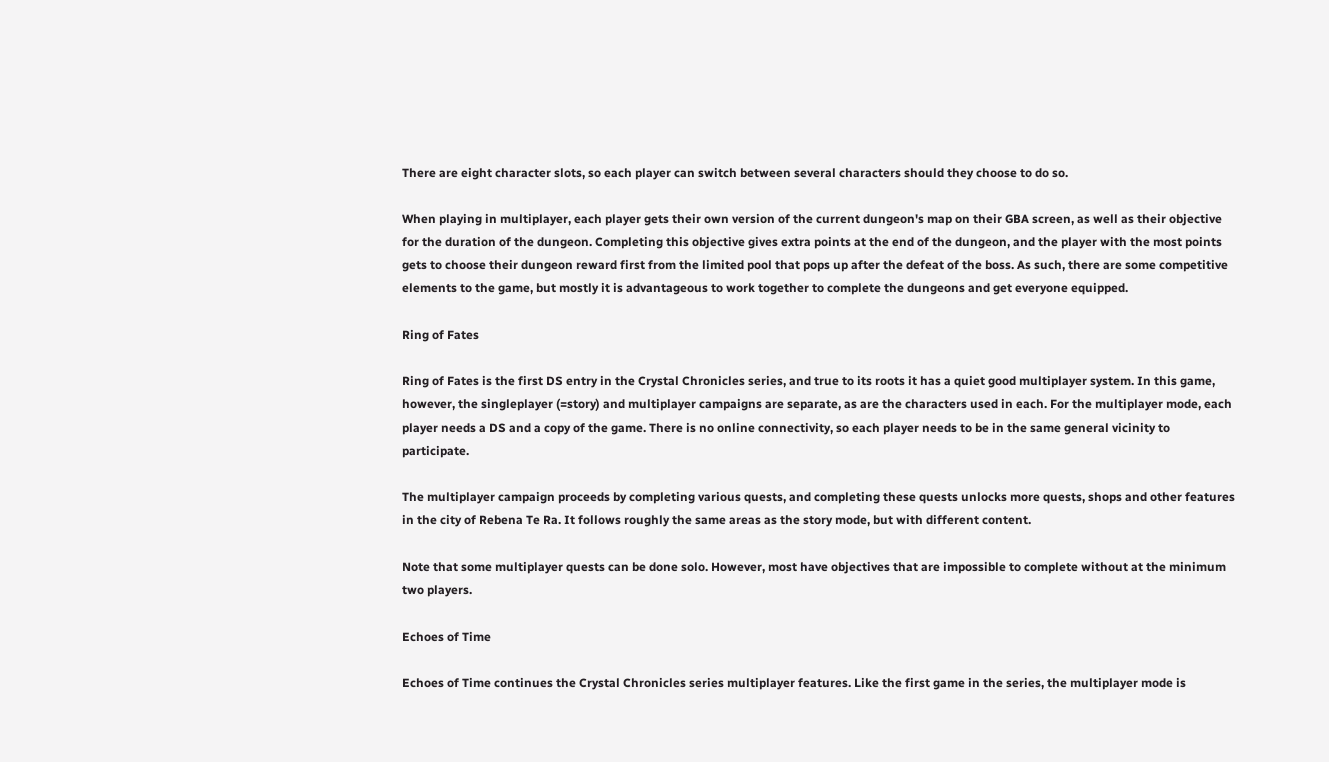There are eight character slots, so each player can switch between several characters should they choose to do so.

When playing in multiplayer, each player gets their own version of the current dungeon's map on their GBA screen, as well as their objective for the duration of the dungeon. Completing this objective gives extra points at the end of the dungeon, and the player with the most points gets to choose their dungeon reward first from the limited pool that pops up after the defeat of the boss. As such, there are some competitive elements to the game, but mostly it is advantageous to work together to complete the dungeons and get everyone equipped.

Ring of Fates

Ring of Fates is the first DS entry in the Crystal Chronicles series, and true to its roots it has a quiet good multiplayer system. In this game, however, the singleplayer (=story) and multiplayer campaigns are separate, as are the characters used in each. For the multiplayer mode, each player needs a DS and a copy of the game. There is no online connectivity, so each player needs to be in the same general vicinity to participate.

The multiplayer campaign proceeds by completing various quests, and completing these quests unlocks more quests, shops and other features in the city of Rebena Te Ra. It follows roughly the same areas as the story mode, but with different content.

Note that some multiplayer quests can be done solo. However, most have objectives that are impossible to complete without at the minimum two players.

Echoes of Time

Echoes of Time continues the Crystal Chronicles series multiplayer features. Like the first game in the series, the multiplayer mode is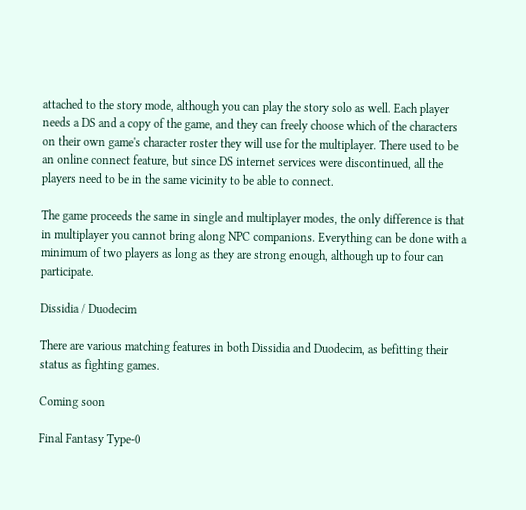attached to the story mode, although you can play the story solo as well. Each player needs a DS and a copy of the game, and they can freely choose which of the characters on their own game's character roster they will use for the multiplayer. There used to be an online connect feature, but since DS internet services were discontinued, all the players need to be in the same vicinity to be able to connect.

The game proceeds the same in single and multiplayer modes, the only difference is that in multiplayer you cannot bring along NPC companions. Everything can be done with a minimum of two players as long as they are strong enough, although up to four can participate.

Dissidia / Duodecim

There are various matching features in both Dissidia and Duodecim, as befitting their status as fighting games.

Coming soon

Final Fantasy Type-0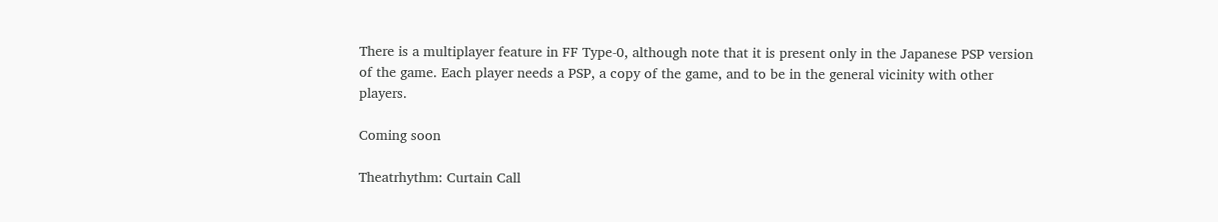There is a multiplayer feature in FF Type-0, although note that it is present only in the Japanese PSP version of the game. Each player needs a PSP, a copy of the game, and to be in the general vicinity with other players.

Coming soon

Theatrhythm: Curtain Call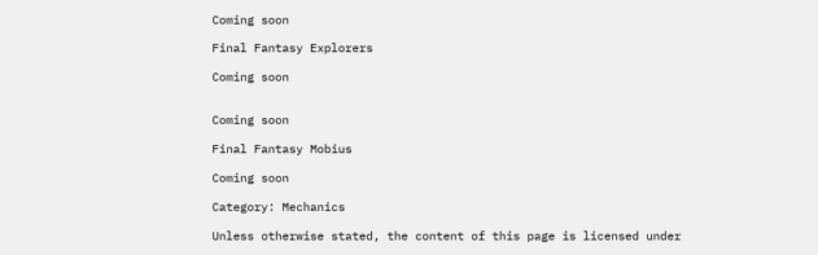Coming soon

Final Fantasy Explorers

Coming soon


Coming soon

Final Fantasy Mobius

Coming soon

Category: Mechanics

Unless otherwise stated, the content of this page is licensed under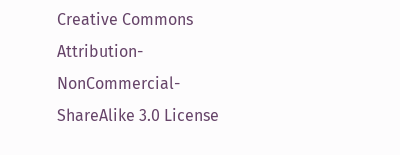Creative Commons Attribution-NonCommercial-ShareAlike 3.0 License